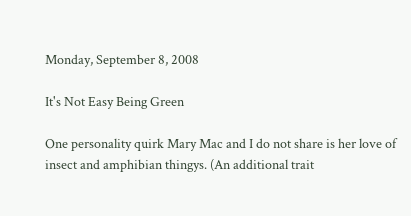Monday, September 8, 2008

It's Not Easy Being Green

One personality quirk Mary Mac and I do not share is her love of insect and amphibian thingys. (An additional trait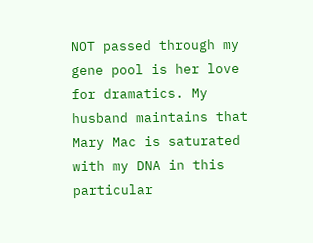NOT passed through my gene pool is her love for dramatics. My husband maintains that Mary Mac is saturated with my DNA in this particular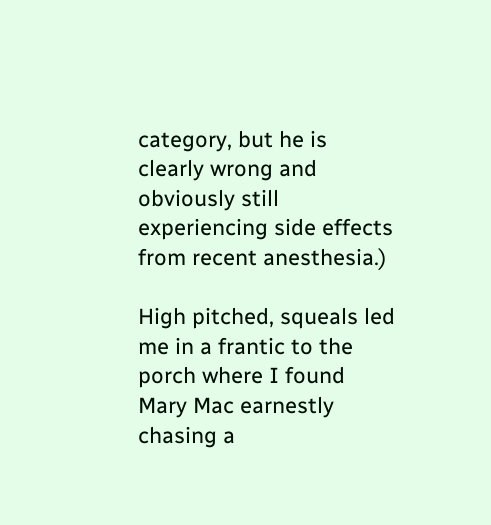category, but he is clearly wrong and obviously still experiencing side effects from recent anesthesia.)

High pitched, squeals led me in a frantic to the porch where I found Mary Mac earnestly chasing a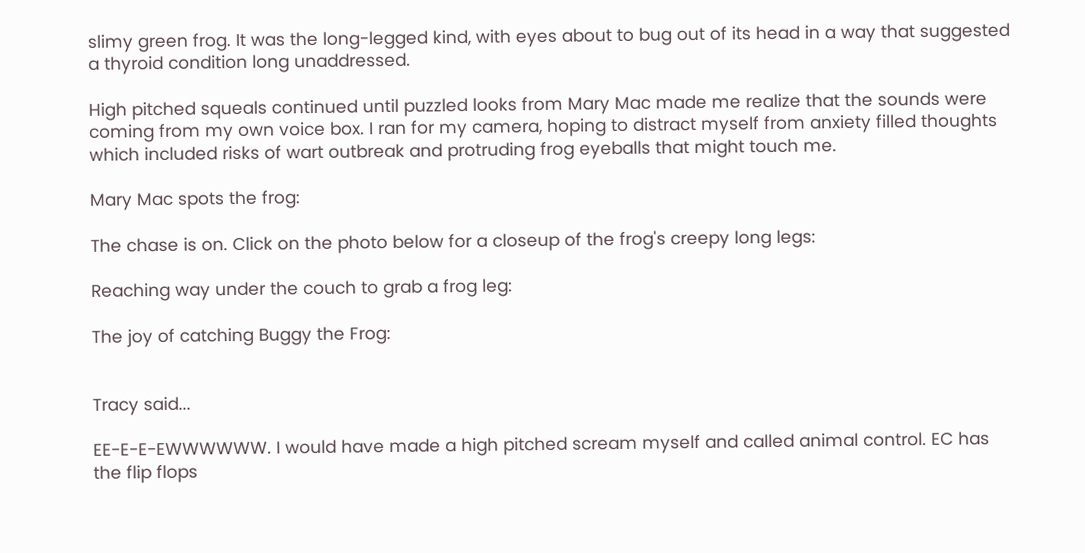slimy green frog. It was the long-legged kind, with eyes about to bug out of its head in a way that suggested a thyroid condition long unaddressed.

High pitched squeals continued until puzzled looks from Mary Mac made me realize that the sounds were coming from my own voice box. I ran for my camera, hoping to distract myself from anxiety filled thoughts which included risks of wart outbreak and protruding frog eyeballs that might touch me.

Mary Mac spots the frog:

The chase is on. Click on the photo below for a closeup of the frog's creepy long legs:

Reaching way under the couch to grab a frog leg:

The joy of catching Buggy the Frog:


Tracy said...

EE-E-E-EWWWWWW. I would have made a high pitched scream myself and called animal control. EC has the flip flops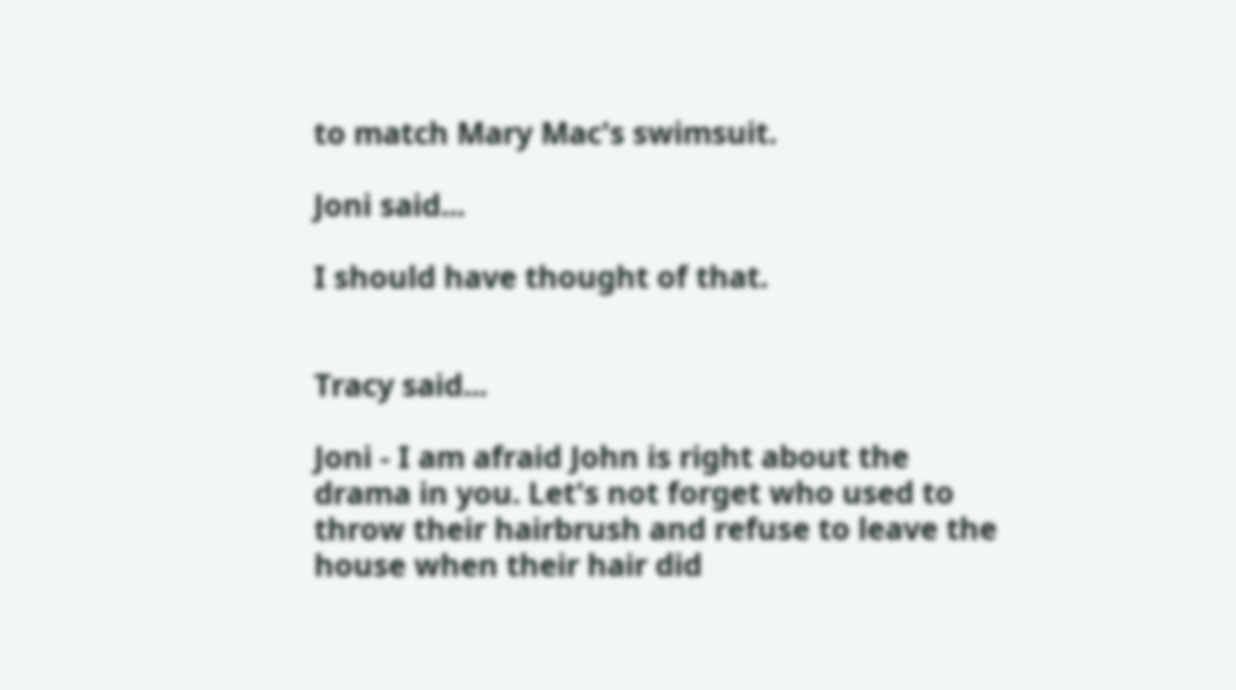to match Mary Mac's swimsuit.

Joni said...

I should have thought of that.


Tracy said...

Joni - I am afraid John is right about the drama in you. Let's not forget who used to throw their hairbrush and refuse to leave the house when their hair did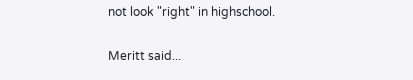not look "right" in highschool.

Meritt said...